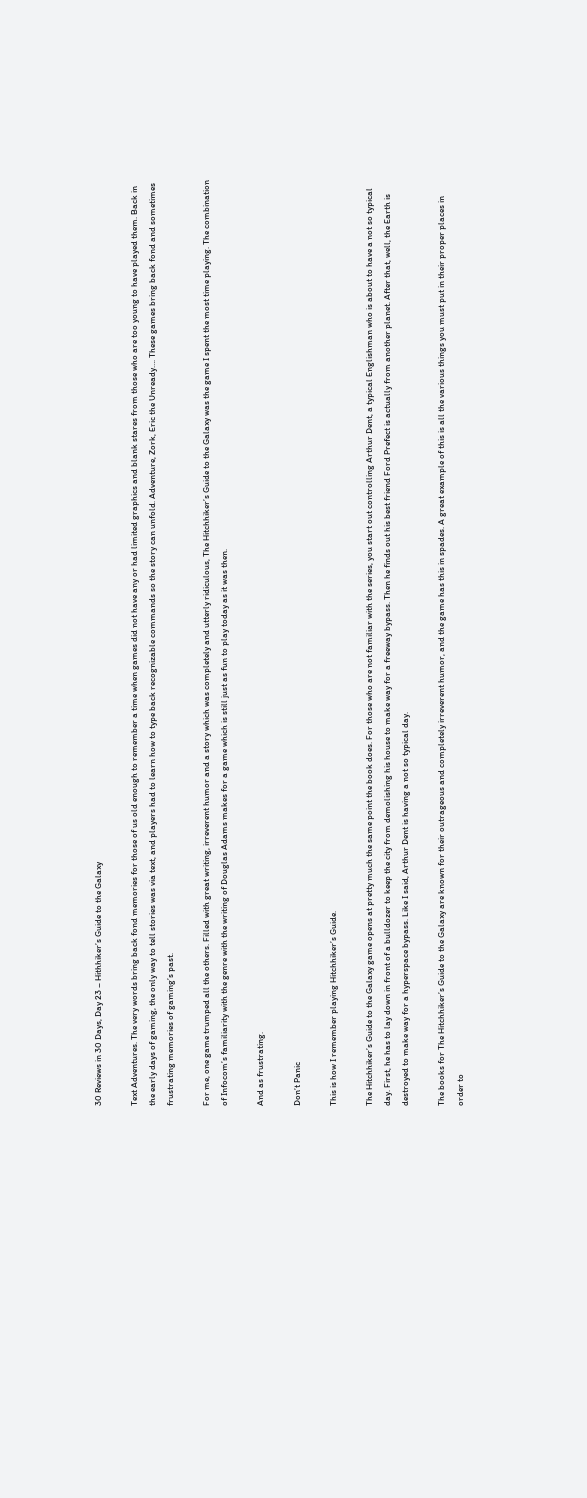30 Reviews in 30 Days, Day 23 – Hithhiker’s Guide to the Galaxy

Text Adventures. The very words bring back fond memories for those of us old enough to remember a time when games did not have any or had limited graphics and blank stares from those who are too young to have played them. Back in the early days of gaming, the only way to tell stories was via text, and players had to learn how to type back recognizable commands so the story can unfold. Adventure, Zork, Eric the Unready…. These games bring back fond and sometimes frustrating memories of gaming’s past.

For me, one game trumped all the others. Filled with great writing, irreverent humor and a story which was completely and utterly ridiculous, The Hitchhiker’s Guide to the Galaxy was the game I spent the most time playing. The combination of Infocom’s familiarity with the genre with the writing of Douglas Adams makes for a game which is still just as fun to play today as it was then.

And as frustrating.

Don’t Panic

This is how I remember playing Hitchhiker’s Guide.

The Hitchhiker’s Guide to the Galaxy game opens at pretty much the same point the book does. For those who are not familiar with the series, you start out controlling Arthur Dent, a typical Englishman who is about to have a not so typical day. First, he has to lay down in front of a bulldozer to keep the city from demolishing his house to make way for a freeway bypass. Then he finds out his best friend Ford Prefect is actually from another planet. After that, well, the Earth is destroyed to make way for a hyperspace bypass. Like I said, Arthur Dent is having a not so typical day.

The books for The Hitchhiker’s Guide to the Galaxy are known for their outrageous and completely irreverent humor, and the game has this in spades. A great example of this is all the various things you must put in their proper places in order to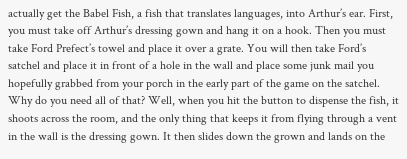actually get the Babel Fish, a fish that translates languages, into Arthur’s ear. First, you must take off Arthur’s dressing gown and hang it on a hook. Then you must take Ford Prefect’s towel and place it over a grate. You will then take Ford’s satchel and place it in front of a hole in the wall and place some junk mail you hopefully grabbed from your porch in the early part of the game on the satchel. Why do you need all of that? Well, when you hit the button to dispense the fish, it shoots across the room, and the only thing that keeps it from flying through a vent in the wall is the dressing gown. It then slides down the grown and lands on the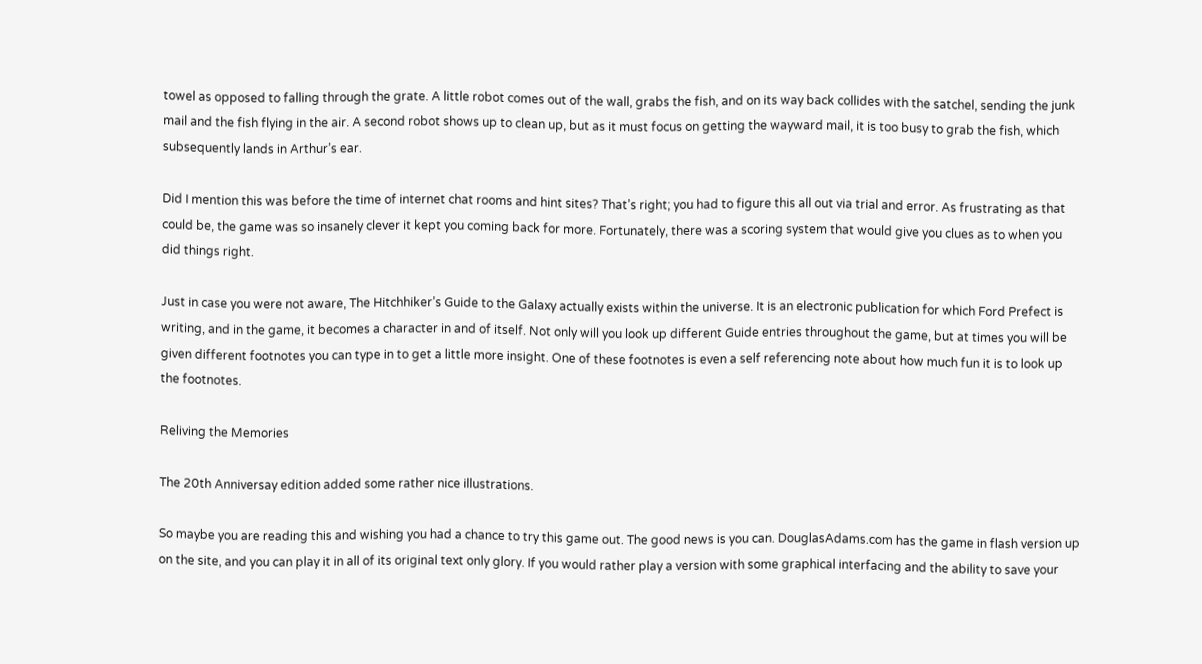towel as opposed to falling through the grate. A little robot comes out of the wall, grabs the fish, and on its way back collides with the satchel, sending the junk mail and the fish flying in the air. A second robot shows up to clean up, but as it must focus on getting the wayward mail, it is too busy to grab the fish, which subsequently lands in Arthur’s ear.

Did I mention this was before the time of internet chat rooms and hint sites? That’s right; you had to figure this all out via trial and error. As frustrating as that could be, the game was so insanely clever it kept you coming back for more. Fortunately, there was a scoring system that would give you clues as to when you did things right.

Just in case you were not aware, The Hitchhiker’s Guide to the Galaxy actually exists within the universe. It is an electronic publication for which Ford Prefect is writing, and in the game, it becomes a character in and of itself. Not only will you look up different Guide entries throughout the game, but at times you will be given different footnotes you can type in to get a little more insight. One of these footnotes is even a self referencing note about how much fun it is to look up the footnotes.

Reliving the Memories

The 20th Anniversay edition added some rather nice illustrations.

So maybe you are reading this and wishing you had a chance to try this game out. The good news is you can. DouglasAdams.com has the game in flash version up on the site, and you can play it in all of its original text only glory. If you would rather play a version with some graphical interfacing and the ability to save your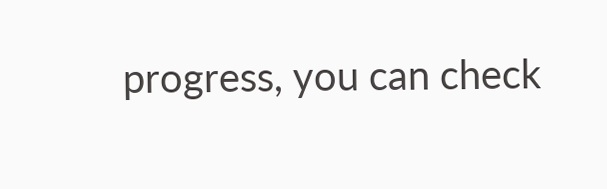progress, you can check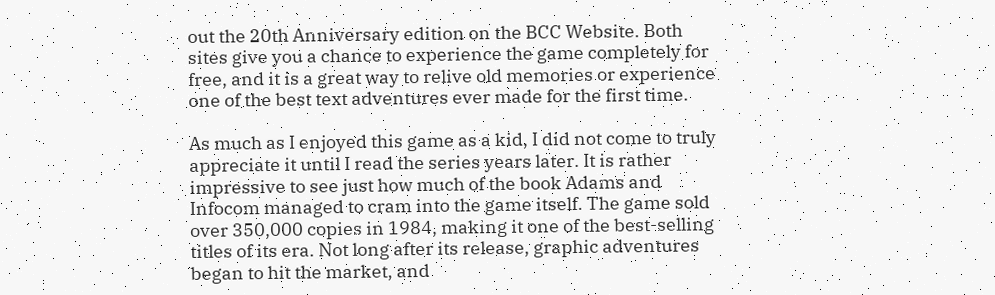out the 20th Anniversary edition on the BCC Website. Both sites give you a chance to experience the game completely for free, and it is a great way to relive old memories or experience one of the best text adventures ever made for the first time.

As much as I enjoyed this game as a kid, I did not come to truly appreciate it until I read the series years later. It is rather impressive to see just how much of the book Adams and Infocom managed to cram into the game itself. The game sold over 350,000 copies in 1984, making it one of the best-selling titles of its era. Not long after its release, graphic adventures began to hit the market, and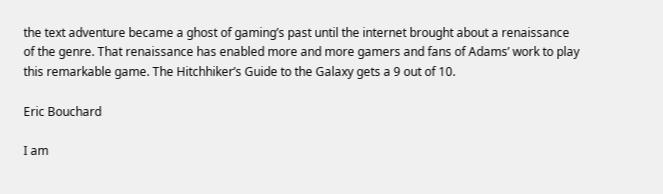the text adventure became a ghost of gaming’s past until the internet brought about a renaissance of the genre. That renaissance has enabled more and more gamers and fans of Adams’ work to play this remarkable game. The Hitchhiker’s Guide to the Galaxy gets a 9 out of 10.

Eric Bouchard

I am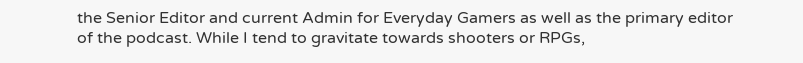the Senior Editor and current Admin for Everyday Gamers as well as the primary editor of the podcast. While I tend to gravitate towards shooters or RPGs,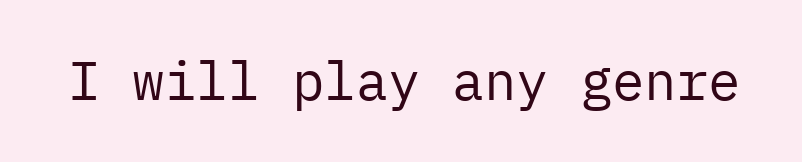I will play any genre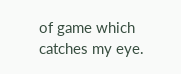of game which catches my eye.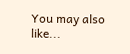You may also like...